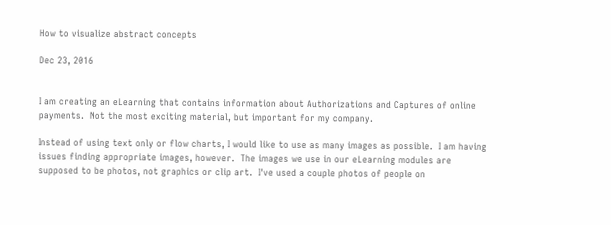How to visualize abstract concepts

Dec 23, 2016


I am creating an eLearning that contains information about Authorizations and Captures of online payments.  Not the most exciting material, but important for my company.

Instead of using text only or flow charts, I would like to use as many images as possible.  I am having issues finding appropriate images, however.  The images we use in our eLearning modules are supposed to be photos, not graphics or clip art.  I've used a couple photos of people on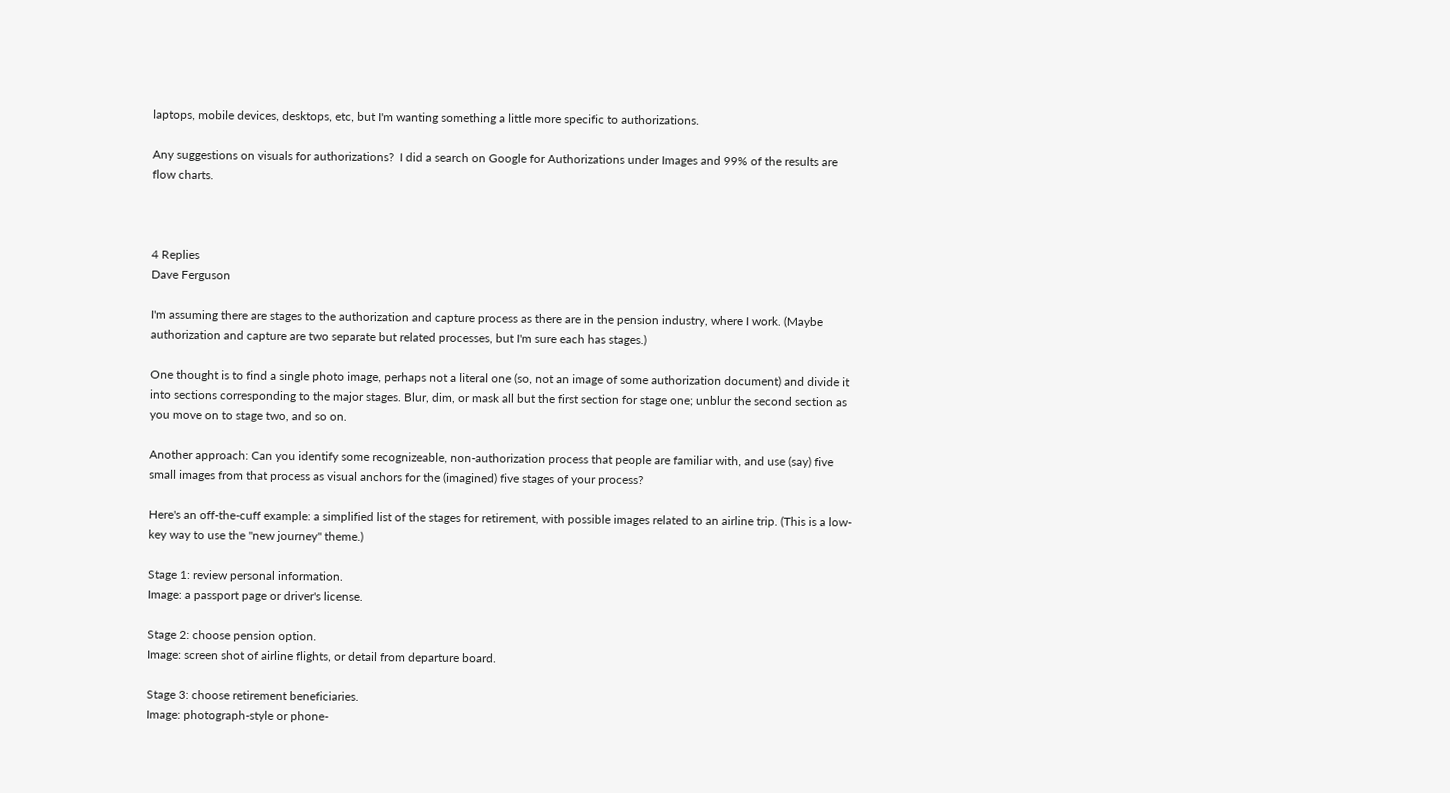laptops, mobile devices, desktops, etc, but I'm wanting something a little more specific to authorizations.

Any suggestions on visuals for authorizations?  I did a search on Google for Authorizations under Images and 99% of the results are flow charts.



4 Replies
Dave Ferguson

I'm assuming there are stages to the authorization and capture process as there are in the pension industry, where I work. (Maybe authorization and capture are two separate but related processes, but I'm sure each has stages.)

One thought is to find a single photo image, perhaps not a literal one (so, not an image of some authorization document) and divide it into sections corresponding to the major stages. Blur, dim, or mask all but the first section for stage one; unblur the second section as you move on to stage two, and so on.

Another approach: Can you identify some recognizeable, non-authorization process that people are familiar with, and use (say) five small images from that process as visual anchors for the (imagined) five stages of your process?

Here's an off-the-cuff example: a simplified list of the stages for retirement, with possible images related to an airline trip. (This is a low-key way to use the "new journey" theme.)

Stage 1: review personal information.
Image: a passport page or driver's license.

Stage 2: choose pension option.
Image: screen shot of airline flights, or detail from departure board.

Stage 3: choose retirement beneficiaries.
Image: photograph-style or phone-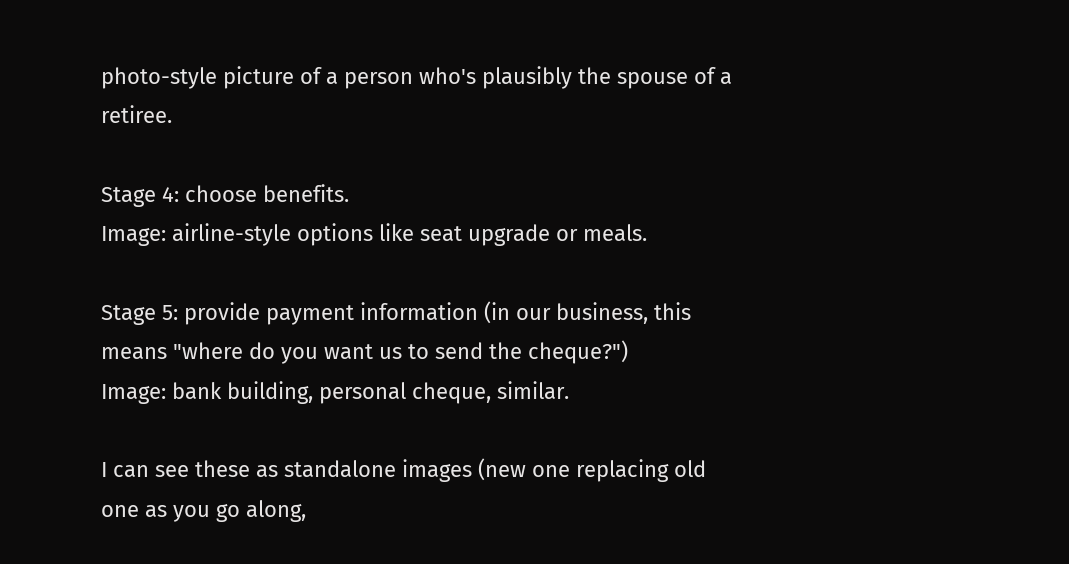photo-style picture of a person who's plausibly the spouse of a retiree.

Stage 4: choose benefits.
Image: airline-style options like seat upgrade or meals.

Stage 5: provide payment information (in our business, this means "where do you want us to send the cheque?")
Image: bank building, personal cheque, similar.

I can see these as standalone images (new one replacing old one as you go along,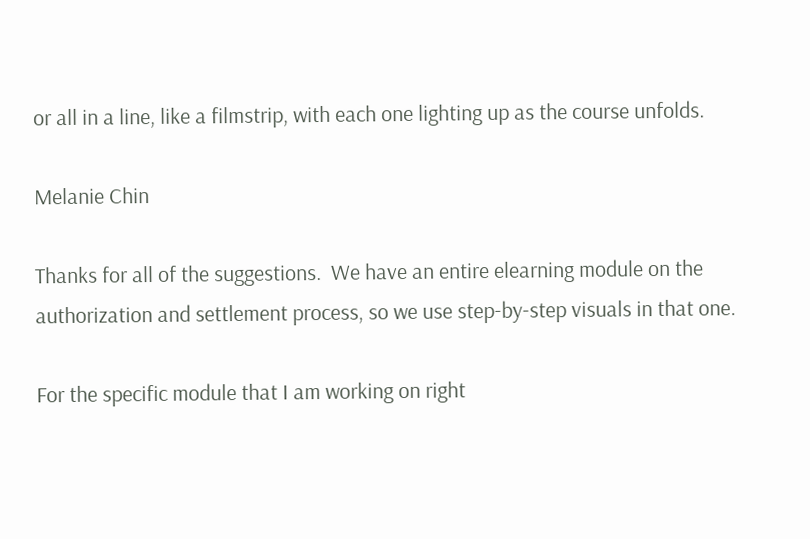or all in a line, like a filmstrip, with each one lighting up as the course unfolds.

Melanie Chin

Thanks for all of the suggestions.  We have an entire elearning module on the authorization and settlement process, so we use step-by-step visuals in that one.

For the specific module that I am working on right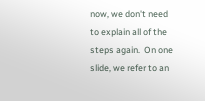now, we don't need to explain all of the steps again.  On one slide, we refer to an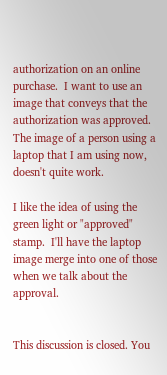authorization on an online purchase.  I want to use an image that conveys that the authorization was approved.  The image of a person using a laptop that I am using now, doesn't quite work.

I like the idea of using the green light or "approved" stamp.  I'll have the laptop image merge into one of those when we talk about the approval.


This discussion is closed. You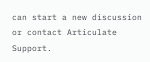can start a new discussion or contact Articulate Support.